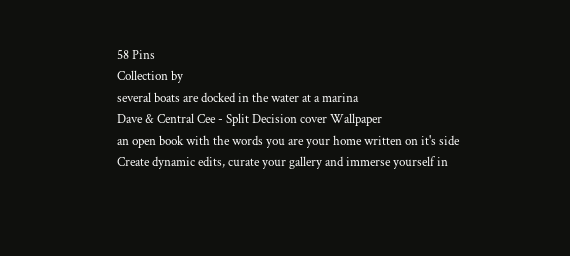58 Pins
Collection by
several boats are docked in the water at a marina
Dave & Central Cee - Split Decision cover Wallpaper
an open book with the words you are your home written on it's side
Create dynamic edits, curate your gallery and immerse yourself in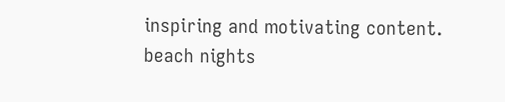inspiring and motivating content.
beach nights